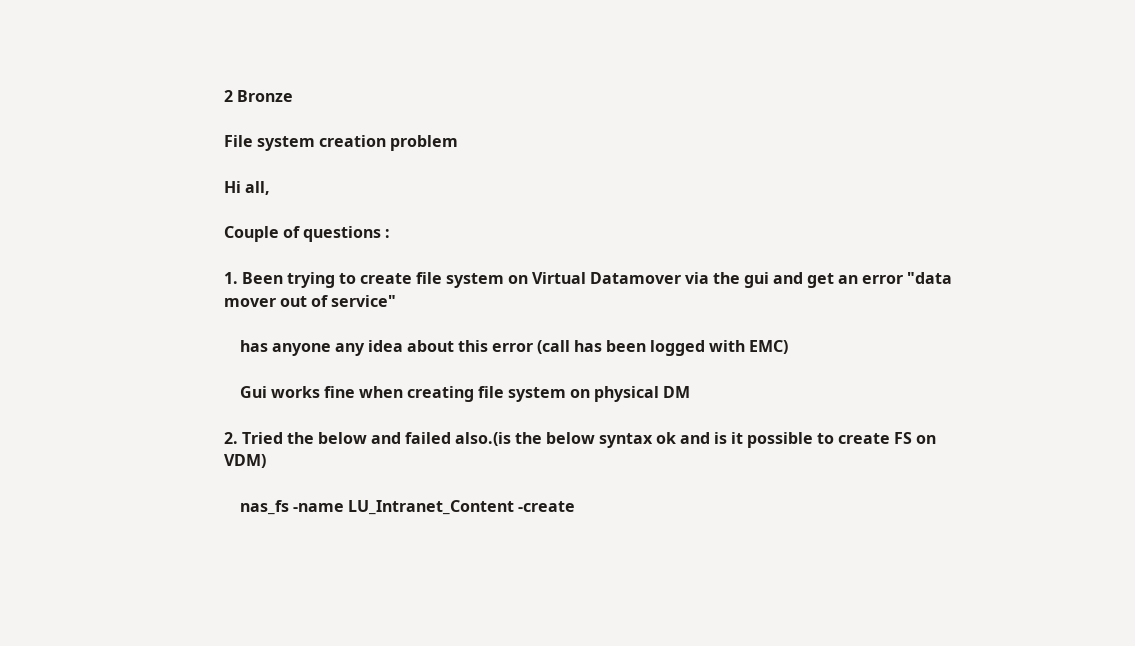2 Bronze

File system creation problem

Hi all,

Couple of questions :

1. Been trying to create file system on Virtual Datamover via the gui and get an error "data mover out of service"

    has anyone any idea about this error (call has been logged with EMC)

    Gui works fine when creating file system on physical DM

2. Tried the below and failed also.(is the below syntax ok and is it possible to create FS on VDM)

    nas_fs -name LU_Intranet_Content -create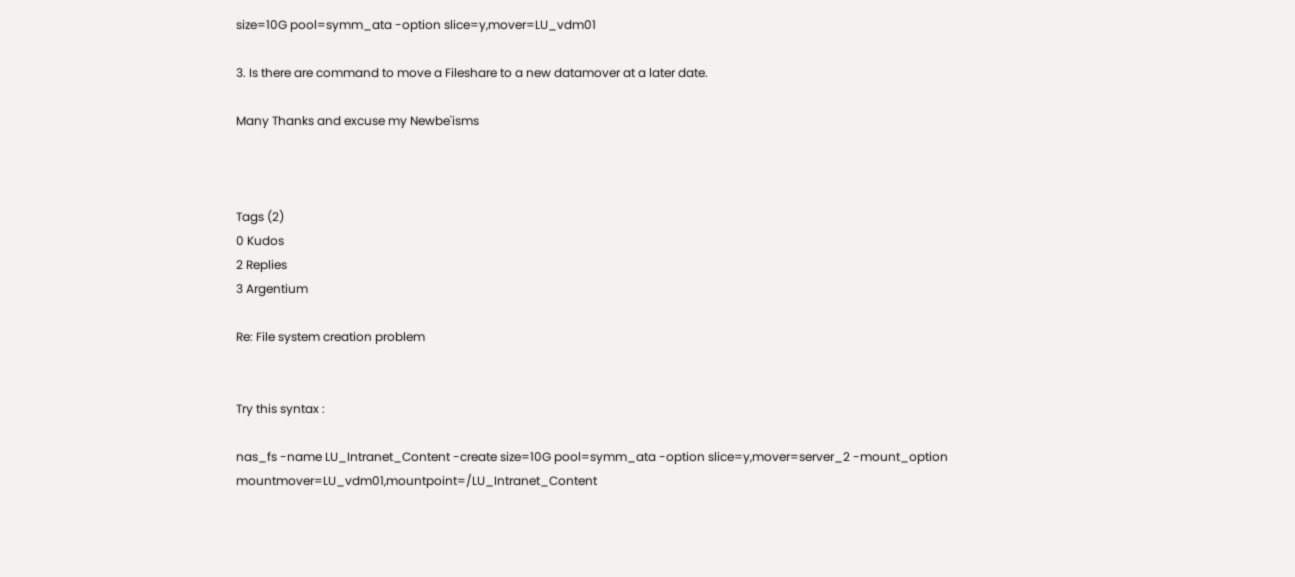size=10G pool=symm_ata -option slice=y,mover=LU_vdm01

3. Is there are command to move a Fileshare to a new datamover at a later date.

Many Thanks and excuse my Newbe'isms



Tags (2)
0 Kudos
2 Replies
3 Argentium

Re: File system creation problem


Try this syntax :

nas_fs -name LU_Intranet_Content -create size=10G pool=symm_ata -option slice=y,mover=server_2 -mount_option mountmover=LU_vdm01,mountpoint=/LU_Intranet_Content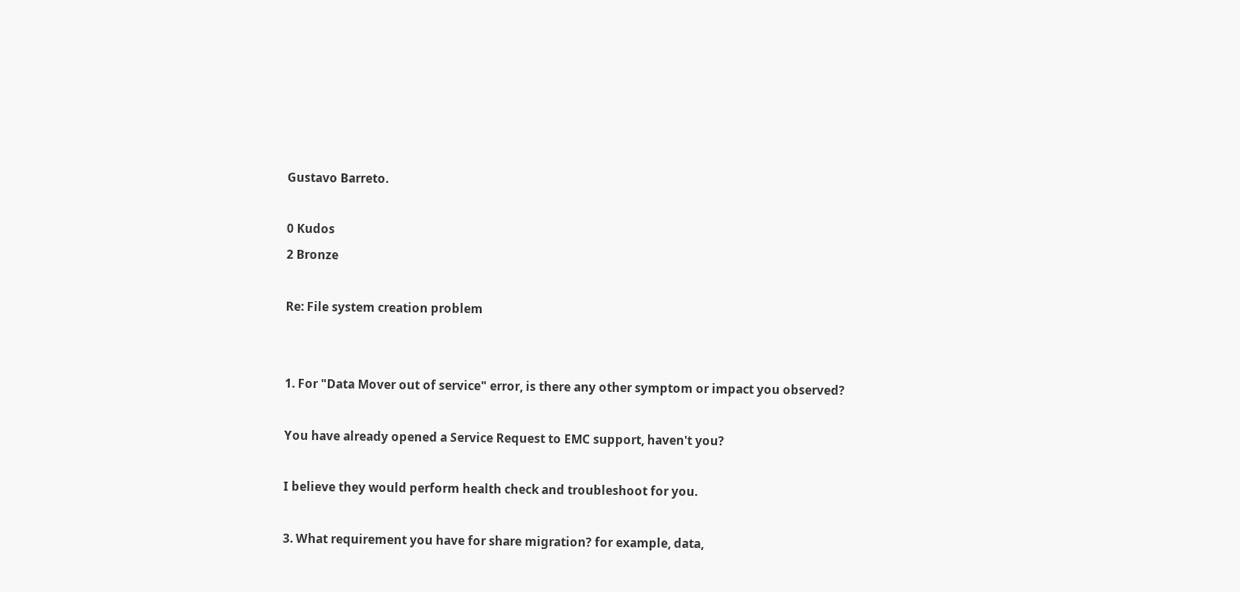Gustavo Barreto.

0 Kudos
2 Bronze

Re: File system creation problem


1. For "Data Mover out of service" error, is there any other symptom or impact you observed?

You have already opened a Service Request to EMC support, haven't you?

I believe they would perform health check and troubleshoot for you.

3. What requirement you have for share migration? for example, data,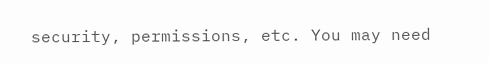security, permissions, etc. You may need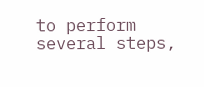to perform several steps,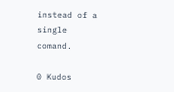instead of a single comand.

0 Kudos